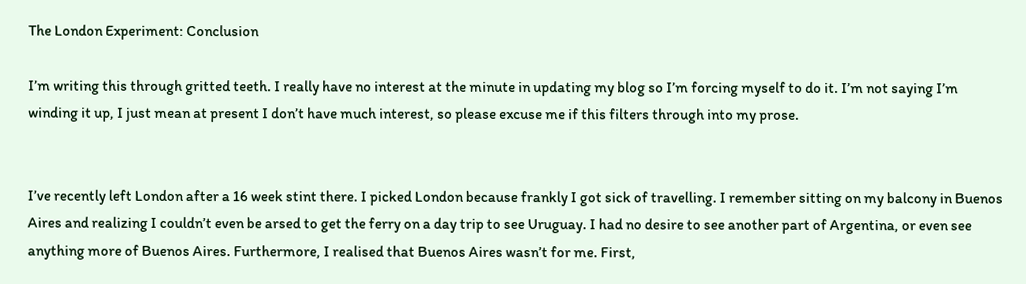The London Experiment: Conclusion

I’m writing this through gritted teeth. I really have no interest at the minute in updating my blog so I’m forcing myself to do it. I’m not saying I’m winding it up, I just mean at present I don’t have much interest, so please excuse me if this filters through into my prose.


I’ve recently left London after a 16 week stint there. I picked London because frankly I got sick of travelling. I remember sitting on my balcony in Buenos Aires and realizing I couldn’t even be arsed to get the ferry on a day trip to see Uruguay. I had no desire to see another part of Argentina, or even see anything more of Buenos Aires. Furthermore, I realised that Buenos Aires wasn’t for me. First,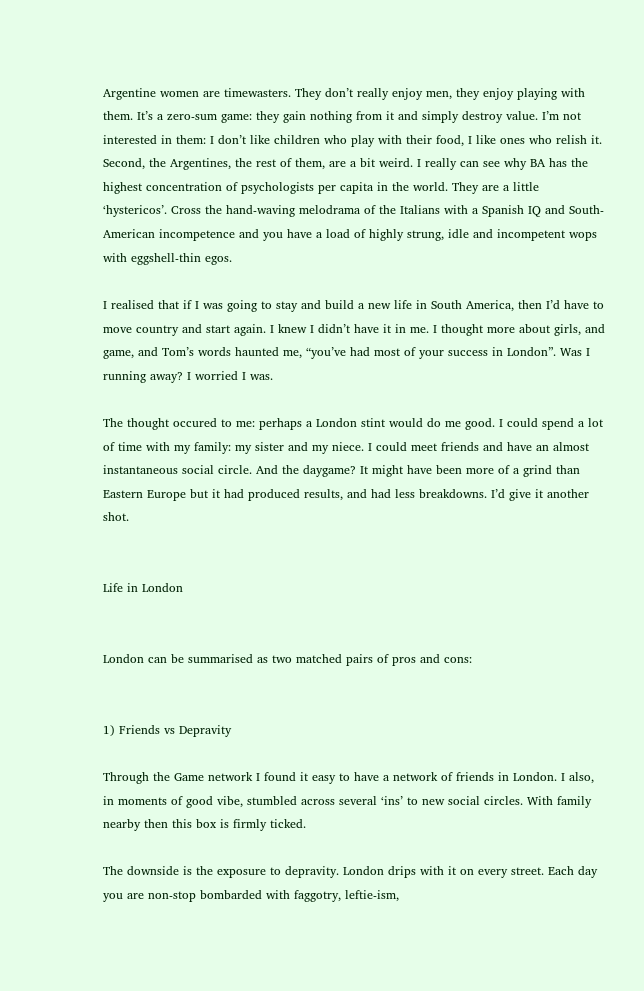Argentine women are timewasters. They don’t really enjoy men, they enjoy playing with them. It’s a zero-sum game: they gain nothing from it and simply destroy value. I’m not interested in them: I don’t like children who play with their food, I like ones who relish it. Second, the Argentines, the rest of them, are a bit weird. I really can see why BA has the highest concentration of psychologists per capita in the world. They are a little ‘hystericos’. Cross the hand-waving melodrama of the Italians with a Spanish IQ and South-American incompetence and you have a load of highly strung, idle and incompetent wops with eggshell-thin egos.

I realised that if I was going to stay and build a new life in South America, then I’d have to move country and start again. I knew I didn’t have it in me. I thought more about girls, and game, and Tom’s words haunted me, “you’ve had most of your success in London”. Was I running away? I worried I was.

The thought occured to me: perhaps a London stint would do me good. I could spend a lot of time with my family: my sister and my niece. I could meet friends and have an almost instantaneous social circle. And the daygame? It might have been more of a grind than Eastern Europe but it had produced results, and had less breakdowns. I’d give it another shot.


Life in London


London can be summarised as two matched pairs of pros and cons:


1) Friends vs Depravity

Through the Game network I found it easy to have a network of friends in London. I also, in moments of good vibe, stumbled across several ‘ins’ to new social circles. With family nearby then this box is firmly ticked.

The downside is the exposure to depravity. London drips with it on every street. Each day you are non-stop bombarded with faggotry, leftie-ism,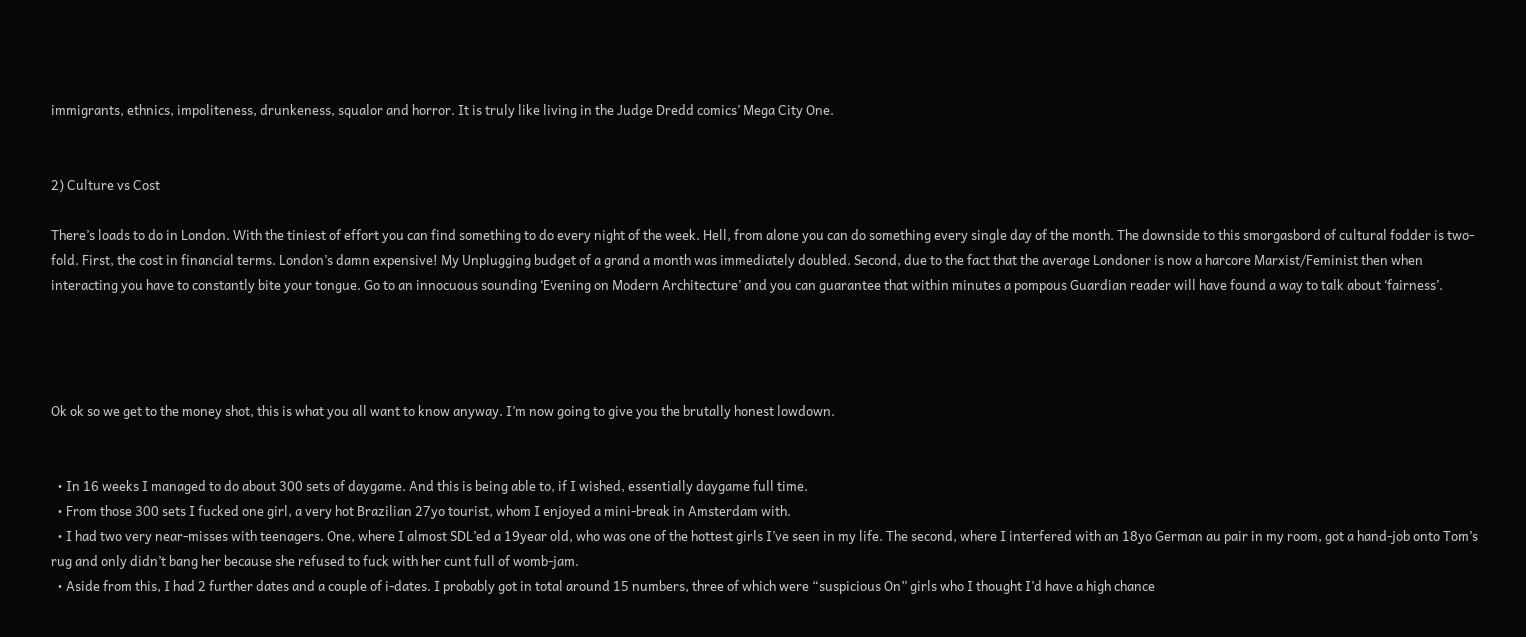immigrants, ethnics, impoliteness, drunkeness, squalor and horror. It is truly like living in the Judge Dredd comics’ Mega City One.


2) Culture vs Cost

There’s loads to do in London. With the tiniest of effort you can find something to do every night of the week. Hell, from alone you can do something every single day of the month. The downside to this smorgasbord of cultural fodder is two-fold. First, the cost in financial terms. London’s damn expensive! My Unplugging budget of a grand a month was immediately doubled. Second, due to the fact that the average Londoner is now a harcore Marxist/Feminist then when interacting you have to constantly bite your tongue. Go to an innocuous sounding ‘Evening on Modern Architecture’ and you can guarantee that within minutes a pompous Guardian reader will have found a way to talk about ‘fairness’.




Ok ok so we get to the money shot, this is what you all want to know anyway. I’m now going to give you the brutally honest lowdown.


  • In 16 weeks I managed to do about 300 sets of daygame. And this is being able to, if I wished, essentially daygame full time.
  • From those 300 sets I fucked one girl, a very hot Brazilian 27yo tourist, whom I enjoyed a mini-break in Amsterdam with.
  • I had two very near-misses with teenagers. One, where I almost SDL’ed a 19year old, who was one of the hottest girls I’ve seen in my life. The second, where I interfered with an 18yo German au pair in my room, got a hand-job onto Tom’s rug and only didn’t bang her because she refused to fuck with her cunt full of womb-jam.
  • Aside from this, I had 2 further dates and a couple of i-dates. I probably got in total around 15 numbers, three of which were “suspicious On” girls who I thought I’d have a high chance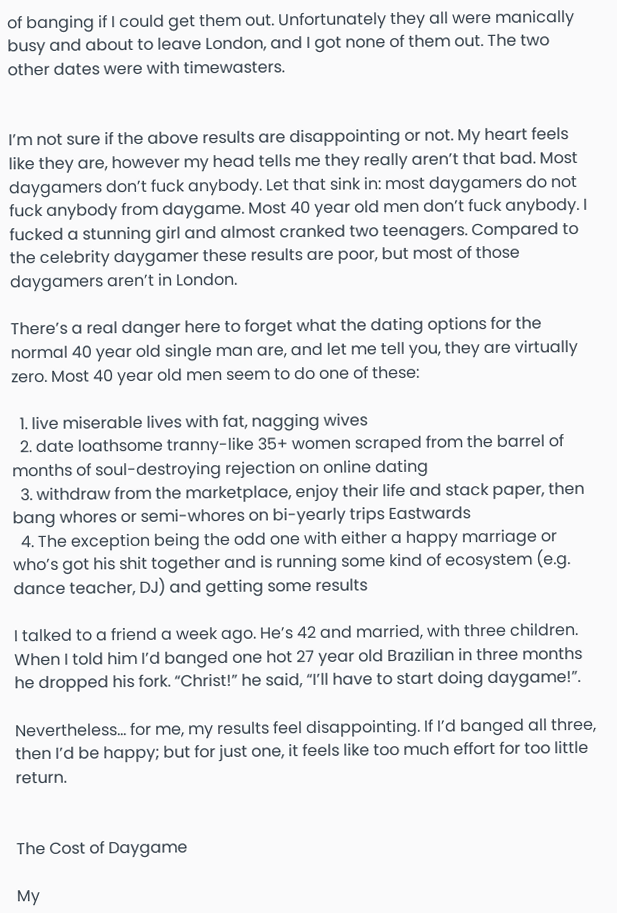of banging if I could get them out. Unfortunately they all were manically busy and about to leave London, and I got none of them out. The two other dates were with timewasters.


I’m not sure if the above results are disappointing or not. My heart feels like they are, however my head tells me they really aren’t that bad. Most daygamers don’t fuck anybody. Let that sink in: most daygamers do not fuck anybody from daygame. Most 40 year old men don’t fuck anybody. I fucked a stunning girl and almost cranked two teenagers. Compared to the celebrity daygamer these results are poor, but most of those daygamers aren’t in London.

There’s a real danger here to forget what the dating options for the normal 40 year old single man are, and let me tell you, they are virtually zero. Most 40 year old men seem to do one of these:

  1. live miserable lives with fat, nagging wives
  2. date loathsome tranny-like 35+ women scraped from the barrel of months of soul-destroying rejection on online dating
  3. withdraw from the marketplace, enjoy their life and stack paper, then bang whores or semi-whores on bi-yearly trips Eastwards
  4. The exception being the odd one with either a happy marriage or who’s got his shit together and is running some kind of ecosystem (e.g. dance teacher, DJ) and getting some results

I talked to a friend a week ago. He’s 42 and married, with three children. When I told him I’d banged one hot 27 year old Brazilian in three months he dropped his fork. “Christ!” he said, “I’ll have to start doing daygame!”.

Nevertheless… for me, my results feel disappointing. If I’d banged all three, then I’d be happy; but for just one, it feels like too much effort for too little return.


The Cost of Daygame

My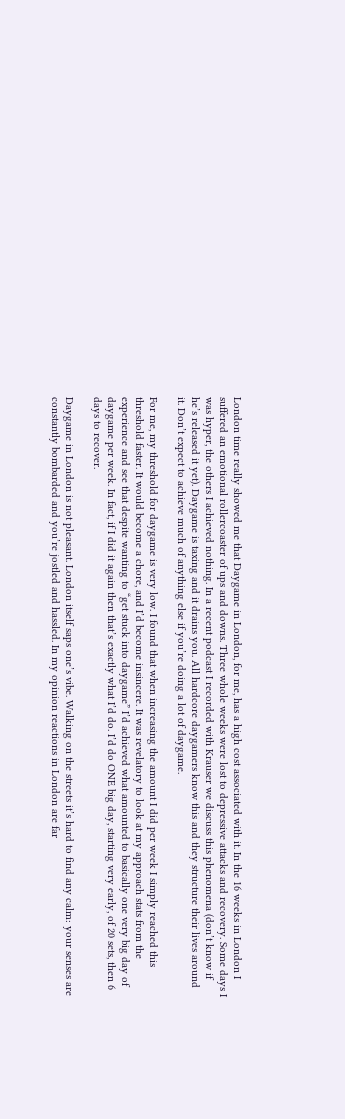London time really showed me that Daygame in London, for me, has a high cost associated with it. In the 16 weeks in London I suffered an emotional rollercoaster of ups and downs. Three whole weeks were lost to depressive attacks and recovery. Some days I was hyper, the others I achieved nothing. In a recent podcast I recorded with Krauser we discuss this phenomena (don’t know if he’s released it yet). Daygame is taxing and it drains you. All hardcore daygamers know this and they structure their lives around it. Don’t expect to achieve much of anything else if you’re doing a lot of daygame.

For me, my threshold for daygame is very low. I found that when increasing the amount I did per week I simply reached this threshold faster. It would become a chore, and I’d become insincere. It was revelatory to look at my approach stats from the experience and see that despite wanting to “get stuck into daygame” I’d achieved what amounted to basically one very big day of daygame per week. In fact, if I did it again then that’s exactly what I’d do. I’d do ONE big day, starting very early, of 20 sets, then 6 days to recover.

Daygame in London is not pleasant. London itself saps one’s vibe. Walking on the streets it’s hard to find any calm: your senses are constantly bombarded and you’re jostled and hassled. In my opinion reactions in London are far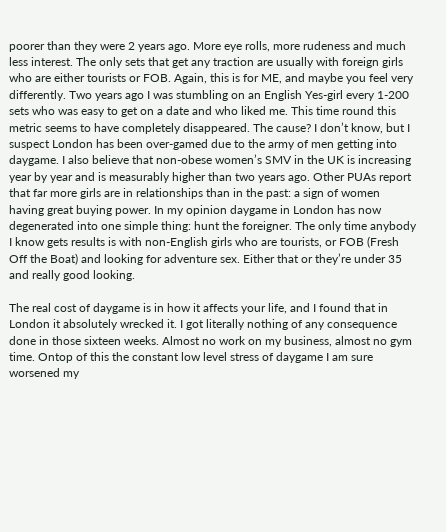poorer than they were 2 years ago. More eye rolls, more rudeness and much less interest. The only sets that get any traction are usually with foreign girls who are either tourists or FOB. Again, this is for ME, and maybe you feel very differently. Two years ago I was stumbling on an English Yes-girl every 1-200 sets who was easy to get on a date and who liked me. This time round this metric seems to have completely disappeared. The cause? I don’t know, but I suspect London has been over-gamed due to the army of men getting into daygame. I also believe that non-obese women’s SMV in the UK is increasing year by year and is measurably higher than two years ago. Other PUAs report that far more girls are in relationships than in the past: a sign of women having great buying power. In my opinion daygame in London has now degenerated into one simple thing: hunt the foreigner. The only time anybody I know gets results is with non-English girls who are tourists, or FOB (Fresh Off the Boat) and looking for adventure sex. Either that or they’re under 35 and really good looking.

The real cost of daygame is in how it affects your life, and I found that in London it absolutely wrecked it. I got literally nothing of any consequence done in those sixteen weeks. Almost no work on my business, almost no gym time. Ontop of this the constant low level stress of daygame I am sure worsened my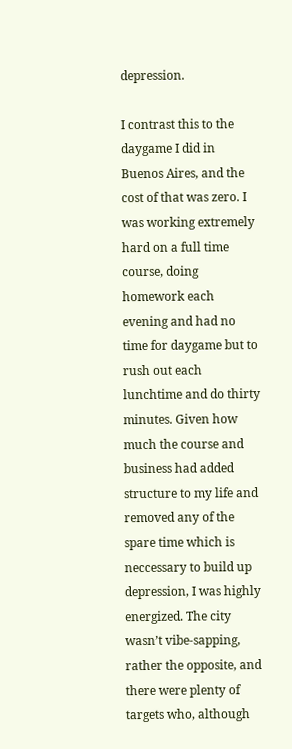depression.

I contrast this to the daygame I did in Buenos Aires, and the cost of that was zero. I was working extremely hard on a full time course, doing homework each evening and had no time for daygame but to rush out each lunchtime and do thirty minutes. Given how much the course and business had added structure to my life and removed any of the spare time which is neccessary to build up depression, I was highly energized. The city wasn’t vibe-sapping, rather the opposite, and there were plenty of targets who, although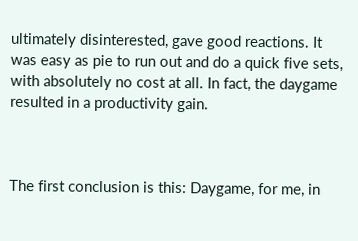ultimately disinterested, gave good reactions. It was easy as pie to run out and do a quick five sets, with absolutely no cost at all. In fact, the daygame resulted in a productivity gain.



The first conclusion is this: Daygame, for me, in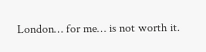London… for me… is not worth it.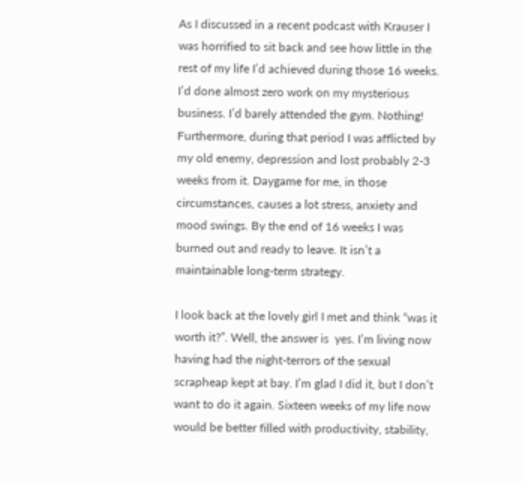As I discussed in a recent podcast with Krauser I was horrified to sit back and see how little in the rest of my life I’d achieved during those 16 weeks. I’d done almost zero work on my mysterious business. I’d barely attended the gym. Nothing! Furthermore, during that period I was afflicted by my old enemy, depression and lost probably 2-3 weeks from it. Daygame for me, in those circumstances, causes a lot stress, anxiety and mood swings. By the end of 16 weeks I was burned out and ready to leave. It isn’t a maintainable long-term strategy.

I look back at the lovely girl I met and think “was it worth it?”. Well, the answer is  yes. I’m living now having had the night-terrors of the sexual scrapheap kept at bay. I’m glad I did it, but I don’t want to do it again. Sixteen weeks of my life now would be better filled with productivity, stability,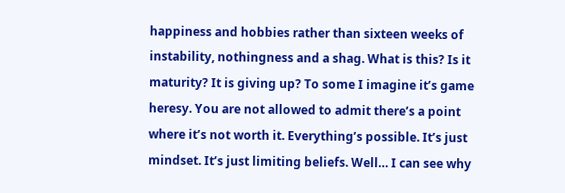happiness and hobbies rather than sixteen weeks of instability, nothingness and a shag. What is this? Is it maturity? It is giving up? To some I imagine it’s game heresy. You are not allowed to admit there’s a point where it’s not worth it. Everything’s possible. It’s just mindset. It’s just limiting beliefs. Well… I can see why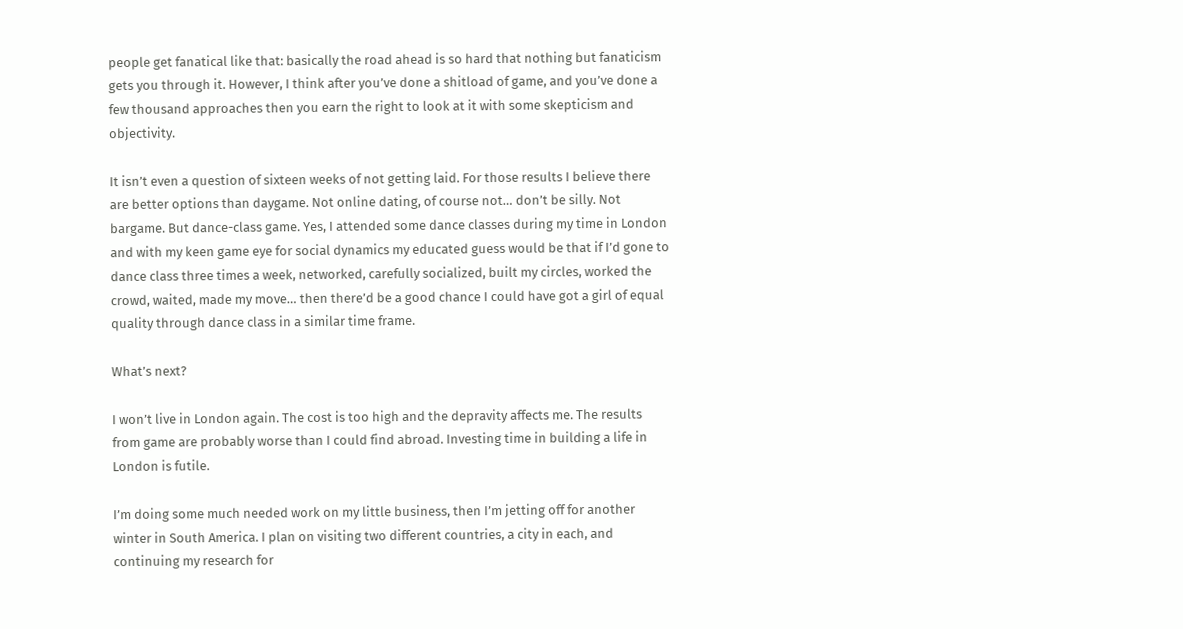people get fanatical like that: basically the road ahead is so hard that nothing but fanaticism gets you through it. However, I think after you’ve done a shitload of game, and you’ve done a few thousand approaches then you earn the right to look at it with some skepticism and objectivity.

It isn’t even a question of sixteen weeks of not getting laid. For those results I believe there are better options than daygame. Not online dating, of course not… don’t be silly. Not bargame. But dance-class game. Yes, I attended some dance classes during my time in London and with my keen game eye for social dynamics my educated guess would be that if I’d gone to dance class three times a week, networked, carefully socialized, built my circles, worked the crowd, waited, made my move… then there’d be a good chance I could have got a girl of equal quality through dance class in a similar time frame.

What’s next?

I won’t live in London again. The cost is too high and the depravity affects me. The results from game are probably worse than I could find abroad. Investing time in building a life in London is futile.

I’m doing some much needed work on my little business, then I’m jetting off for another winter in South America. I plan on visiting two different countries, a city in each, and continuing my research for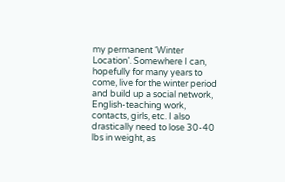my permanent ‘Winter Location’. Somewhere I can, hopefully for many years to come, live for the winter period and build up a social network, English-teaching work, contacts, girls, etc. I also drastically need to lose 30-40 lbs in weight, as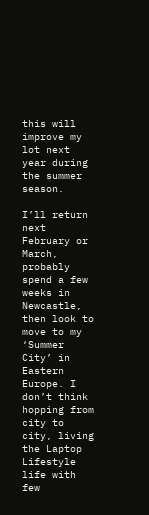this will improve my lot next year during the summer season.

I’ll return next February or March, probably spend a few weeks in Newcastle, then look to move to my ‘Summer City’ in Eastern Europe. I don’t think hopping from city to city, living the Laptop Lifestyle life with few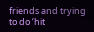friends and trying to do ‘hit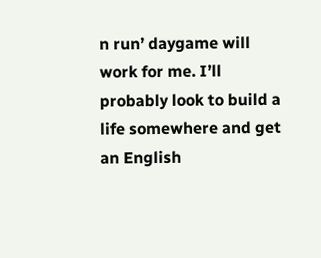n run’ daygame will work for me. I’ll probably look to build a life somewhere and get an English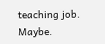teaching job. Maybe.